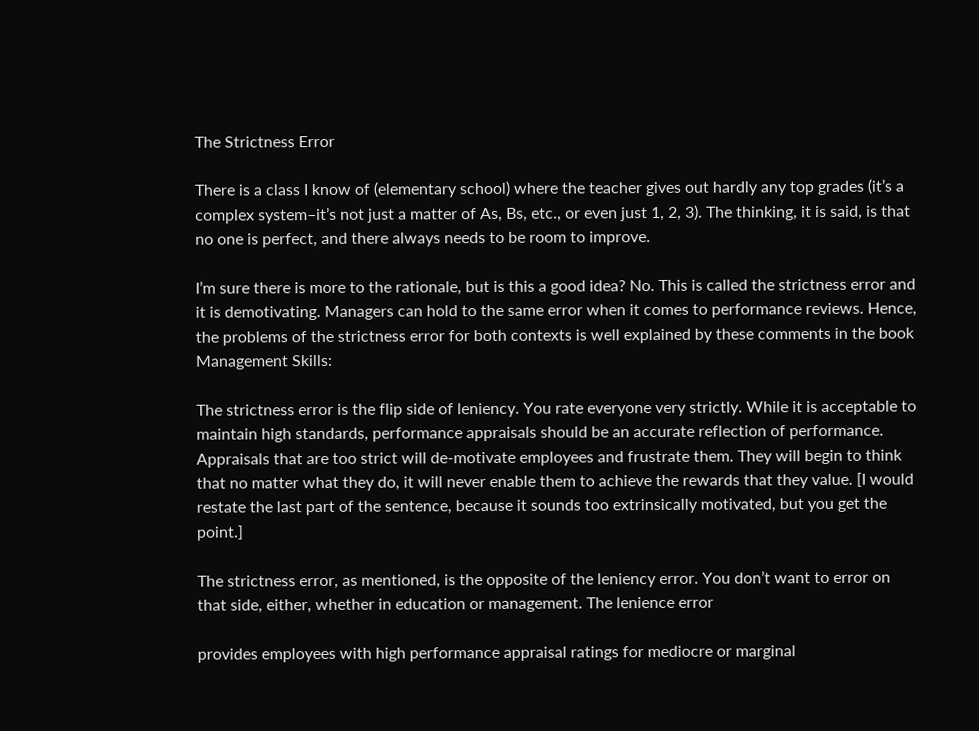The Strictness Error

There is a class I know of (elementary school) where the teacher gives out hardly any top grades (it’s a complex system–it’s not just a matter of As, Bs, etc., or even just 1, 2, 3). The thinking, it is said, is that no one is perfect, and there always needs to be room to improve.

I’m sure there is more to the rationale, but is this a good idea? No. This is called the strictness error and it is demotivating. Managers can hold to the same error when it comes to performance reviews. Hence, the problems of the strictness error for both contexts is well explained by these comments in the book Management Skills:

The strictness error is the flip side of leniency. You rate everyone very strictly. While it is acceptable to maintain high standards, performance appraisals should be an accurate reflection of performance. Appraisals that are too strict will de-motivate employees and frustrate them. They will begin to think that no matter what they do, it will never enable them to achieve the rewards that they value. [I would restate the last part of the sentence, because it sounds too extrinsically motivated, but you get the point.]

The strictness error, as mentioned, is the opposite of the leniency error. You don’t want to error on that side, either, whether in education or management. The lenience error

provides employees with high performance appraisal ratings for mediocre or marginal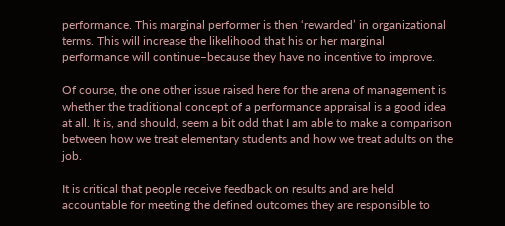performance. This marginal performer is then ‘rewarded’ in organizational terms. This will increase the likelihood that his or her marginal performance will continue–because they have no incentive to improve.

Of course, the one other issue raised here for the arena of management is whether the traditional concept of a performance appraisal is a good idea at all. It is, and should, seem a bit odd that I am able to make a comparison between how we treat elementary students and how we treat adults on the job.

It is critical that people receive feedback on results and are held accountable for meeting the defined outcomes they are responsible to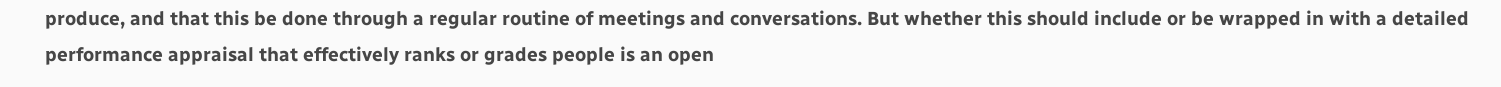produce, and that this be done through a regular routine of meetings and conversations. But whether this should include or be wrapped in with a detailed performance appraisal that effectively ranks or grades people is an open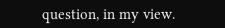question, in my view.